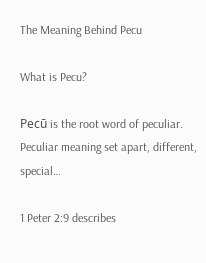The Meaning Behind Pecu

What is Pecu?

Pecū is the root word of peculiar. Peculiar meaning set apart, different, special…

1 Peter 2:9 describes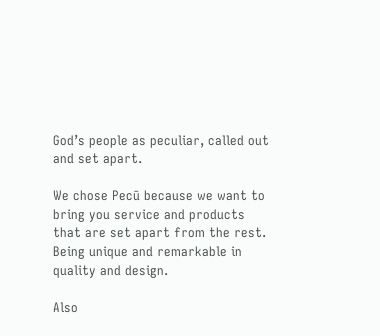God’s people as peculiar, called out and set apart.

We chose Pecū because we want to bring you service and products that are set apart from the rest. Being unique and remarkable in quality and design.

Also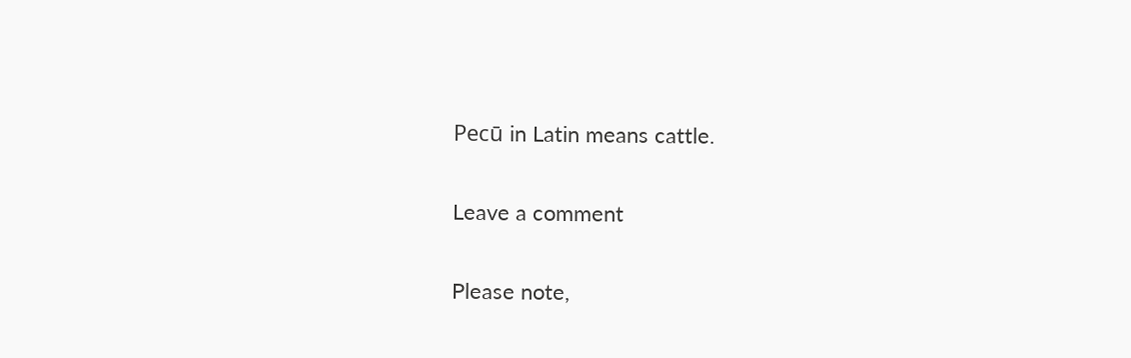Pecū in Latin means cattle.

Leave a comment

Please note,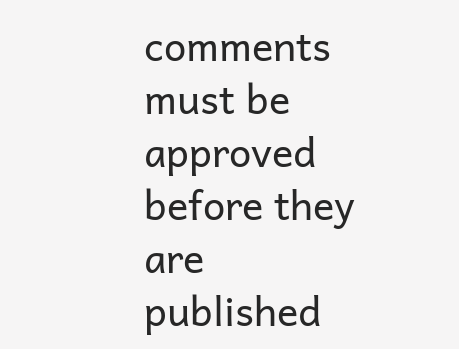comments must be approved before they are published